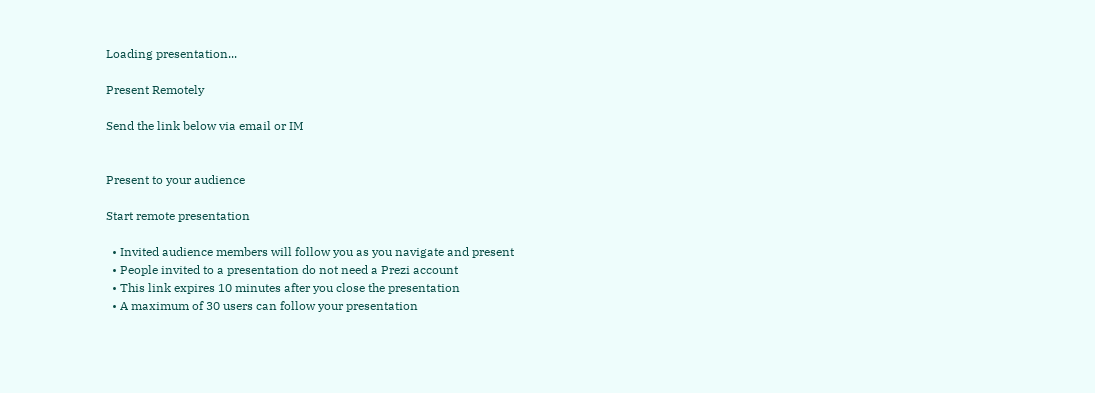Loading presentation...

Present Remotely

Send the link below via email or IM


Present to your audience

Start remote presentation

  • Invited audience members will follow you as you navigate and present
  • People invited to a presentation do not need a Prezi account
  • This link expires 10 minutes after you close the presentation
  • A maximum of 30 users can follow your presentation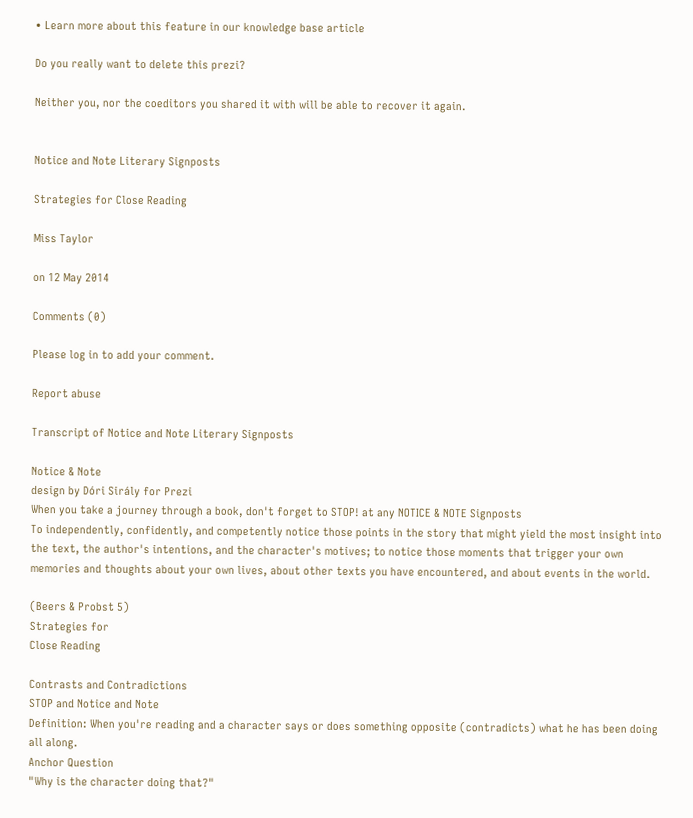• Learn more about this feature in our knowledge base article

Do you really want to delete this prezi?

Neither you, nor the coeditors you shared it with will be able to recover it again.


Notice and Note Literary Signposts

Strategies for Close Reading

Miss Taylor

on 12 May 2014

Comments (0)

Please log in to add your comment.

Report abuse

Transcript of Notice and Note Literary Signposts

Notice & Note
design by Dóri Sirály for Prezi
When you take a journey through a book, don't forget to STOP! at any NOTICE & NOTE Signposts
To independently, confidently, and competently notice those points in the story that might yield the most insight into the text, the author's intentions, and the character's motives; to notice those moments that trigger your own memories and thoughts about your own lives, about other texts you have encountered, and about events in the world.

(Beers & Probst 5)
Strategies for
Close Reading

Contrasts and Contradictions
STOP and Notice and Note
Definition: When you're reading and a character says or does something opposite (contradicts) what he has been doing all along.
Anchor Question
"Why is the character doing that?"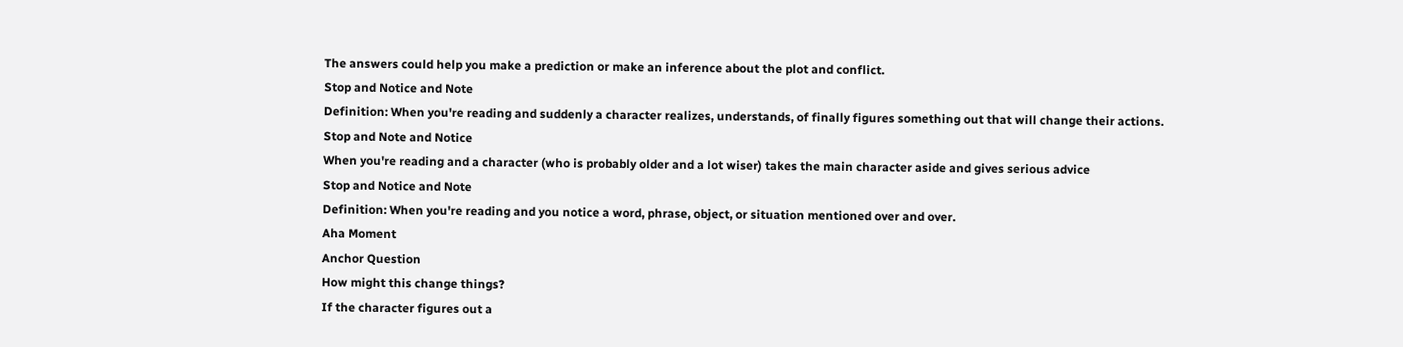The answers could help you make a prediction or make an inference about the plot and conflict.
Stop and Notice and Note
Definition: When you're reading and suddenly a character realizes, understands, of finally figures something out that will change their actions.
Stop and Note and Notice
When you're reading and a character (who is probably older and a lot wiser) takes the main character aside and gives serious advice
Stop and Notice and Note
Definition: When you're reading and you notice a word, phrase, object, or situation mentioned over and over.
Aha Moment
Anchor Question
How might this change things?
If the character figures out a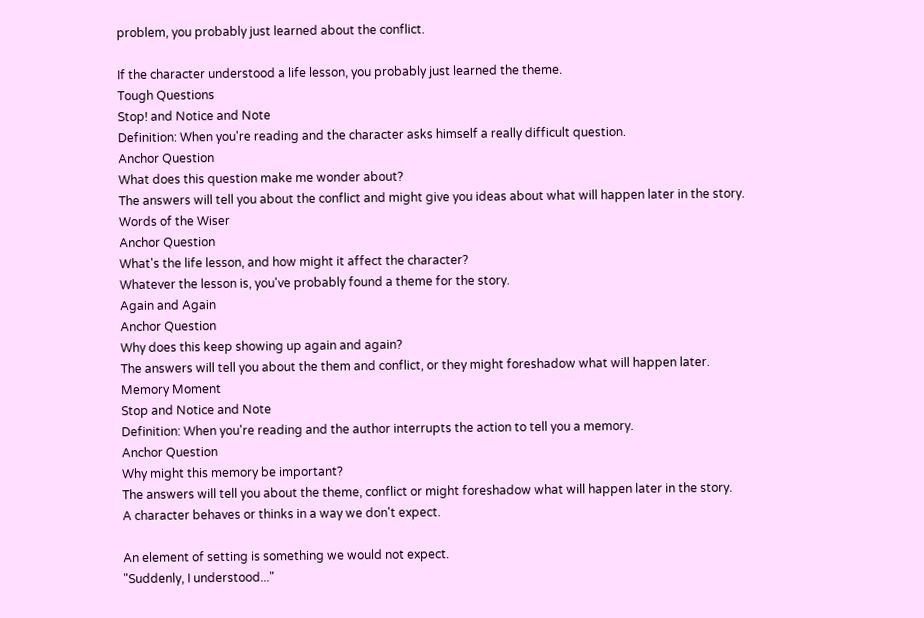problem, you probably just learned about the conflict.

If the character understood a life lesson, you probably just learned the theme.
Tough Questions
Stop! and Notice and Note
Definition: When you're reading and the character asks himself a really difficult question.
Anchor Question
What does this question make me wonder about?
The answers will tell you about the conflict and might give you ideas about what will happen later in the story.
Words of the Wiser
Anchor Question
What's the life lesson, and how might it affect the character?
Whatever the lesson is, you've probably found a theme for the story.
Again and Again
Anchor Question
Why does this keep showing up again and again?
The answers will tell you about the them and conflict, or they might foreshadow what will happen later.
Memory Moment
Stop and Notice and Note
Definition: When you're reading and the author interrupts the action to tell you a memory.
Anchor Question
Why might this memory be important?
The answers will tell you about the theme, conflict or might foreshadow what will happen later in the story.
A character behaves or thinks in a way we don't expect.

An element of setting is something we would not expect.
"Suddenly, I understood..."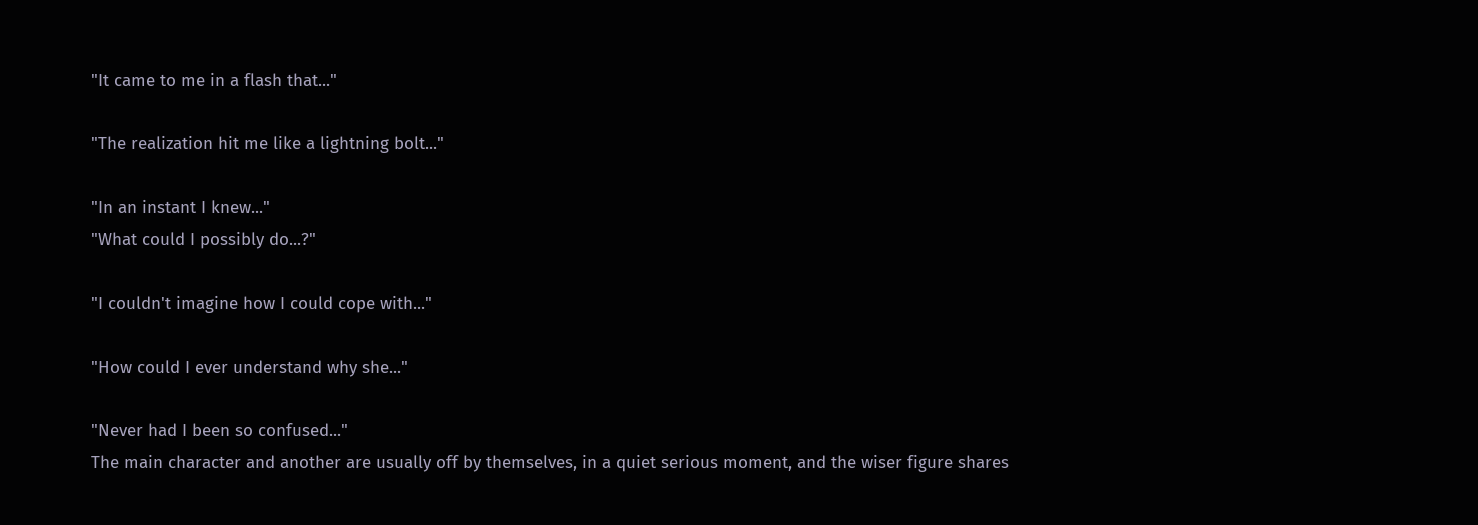"It came to me in a flash that..."

"The realization hit me like a lightning bolt..."

"In an instant I knew..."
"What could I possibly do...?"

"I couldn't imagine how I could cope with..."

"How could I ever understand why she..."

"Never had I been so confused..."
The main character and another are usually off by themselves, in a quiet serious moment, and the wiser figure shares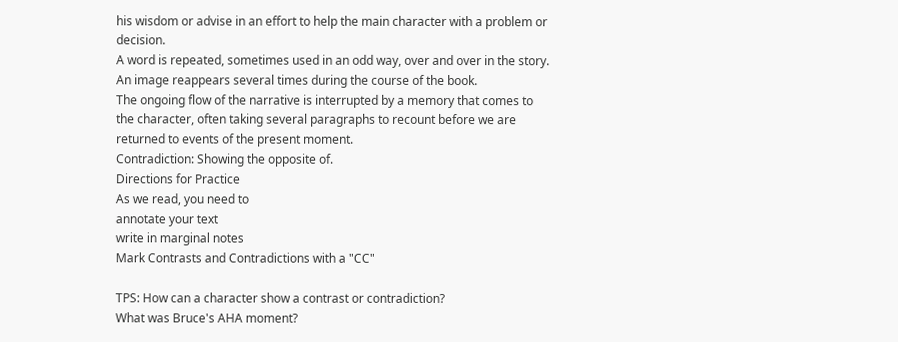his wisdom or advise in an effort to help the main character with a problem or decision.
A word is repeated, sometimes used in an odd way, over and over in the story.
An image reappears several times during the course of the book.
The ongoing flow of the narrative is interrupted by a memory that comes to the character, often taking several paragraphs to recount before we are returned to events of the present moment.
Contradiction: Showing the opposite of.
Directions for Practice
As we read, you need to
annotate your text
write in marginal notes
Mark Contrasts and Contradictions with a "CC"

TPS: How can a character show a contrast or contradiction?
What was Bruce's AHA moment?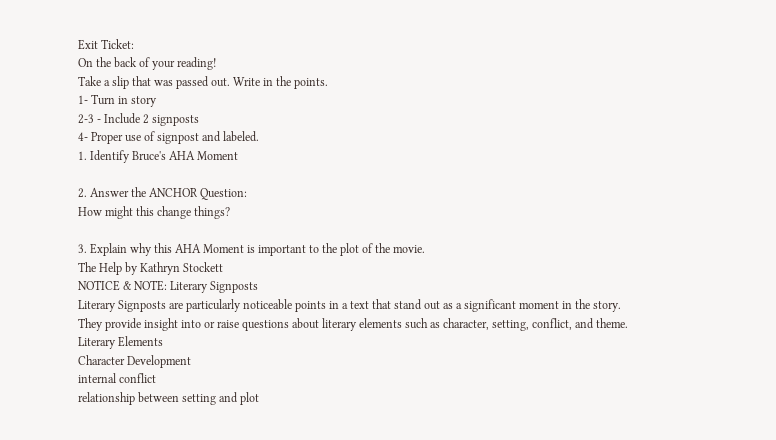Exit Ticket:
On the back of your reading!
Take a slip that was passed out. Write in the points.
1- Turn in story
2-3 - Include 2 signposts
4- Proper use of signpost and labeled.
1. Identify Bruce's AHA Moment

2. Answer the ANCHOR Question:
How might this change things?

3. Explain why this AHA Moment is important to the plot of the movie.
The Help by Kathryn Stockett
NOTICE & NOTE: Literary Signposts
Literary Signposts are particularly noticeable points in a text that stand out as a significant moment in the story.
They provide insight into or raise questions about literary elements such as character, setting, conflict, and theme.
Literary Elements
Character Development
internal conflict
relationship between setting and plot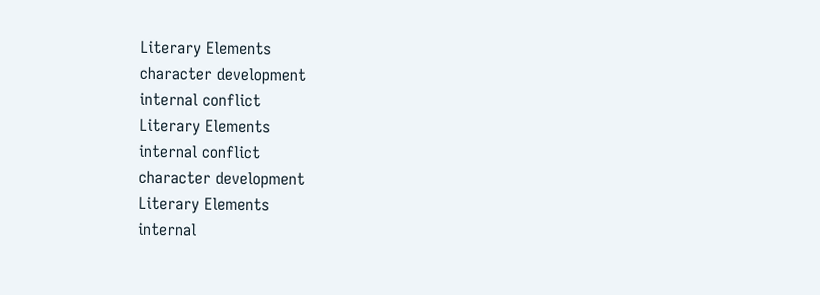Literary Elements
character development
internal conflict
Literary Elements
internal conflict
character development
Literary Elements
internal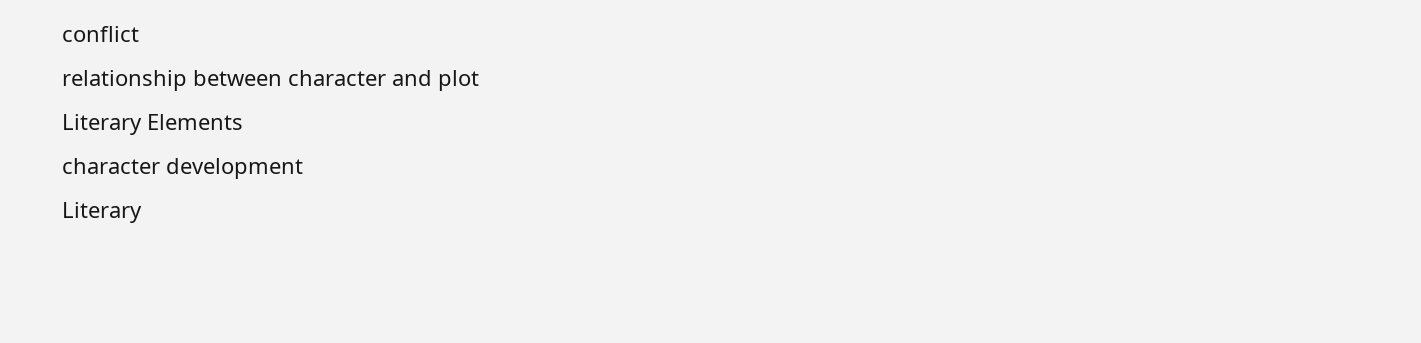conflict
relationship between character and plot
Literary Elements
character development
Literary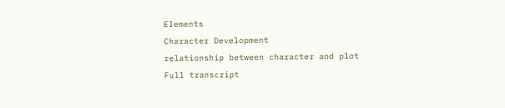Elements
Character Development
relationship between character and plot
Full transcript